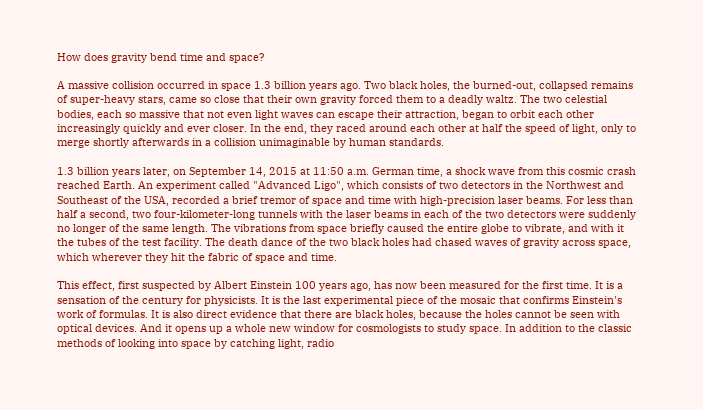How does gravity bend time and space?

A massive collision occurred in space 1.3 billion years ago. Two black holes, the burned-out, collapsed remains of super-heavy stars, came so close that their own gravity forced them to a deadly waltz. The two celestial bodies, each so massive that not even light waves can escape their attraction, began to orbit each other increasingly quickly and ever closer. In the end, they raced around each other at half the speed of light, only to merge shortly afterwards in a collision unimaginable by human standards.

1.3 billion years later, on September 14, 2015 at 11:50 a.m. German time, a shock wave from this cosmic crash reached Earth. An experiment called "Advanced Ligo", which consists of two detectors in the Northwest and Southeast of the USA, recorded a brief tremor of space and time with high-precision laser beams. For less than half a second, two four-kilometer-long tunnels with the laser beams in each of the two detectors were suddenly no longer of the same length. The vibrations from space briefly caused the entire globe to vibrate, and with it the tubes of the test facility. The death dance of the two black holes had chased waves of gravity across space, which wherever they hit the fabric of space and time.

This effect, first suspected by Albert Einstein 100 years ago, has now been measured for the first time. It is a sensation of the century for physicists. It is the last experimental piece of the mosaic that confirms Einstein's work of formulas. It is also direct evidence that there are black holes, because the holes cannot be seen with optical devices. And it opens up a whole new window for cosmologists to study space. In addition to the classic methods of looking into space by catching light, radio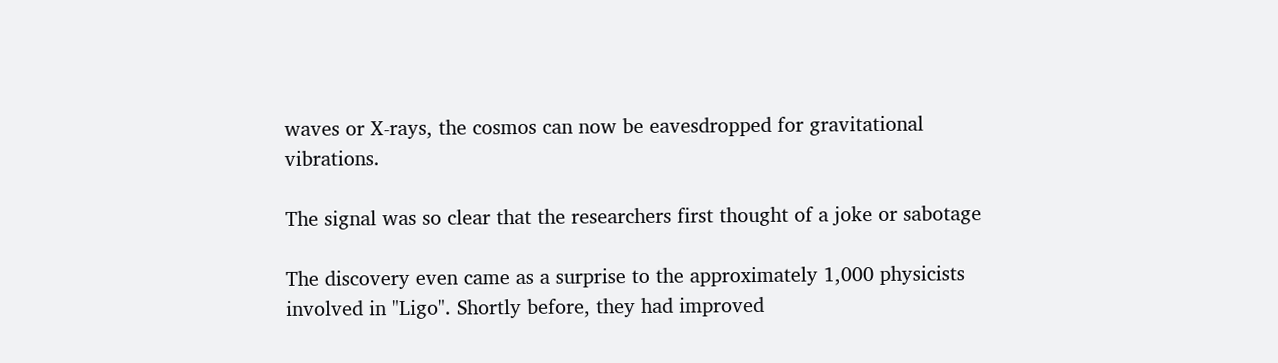waves or X-rays, the cosmos can now be eavesdropped for gravitational vibrations.

The signal was so clear that the researchers first thought of a joke or sabotage

The discovery even came as a surprise to the approximately 1,000 physicists involved in "Ligo". Shortly before, they had improved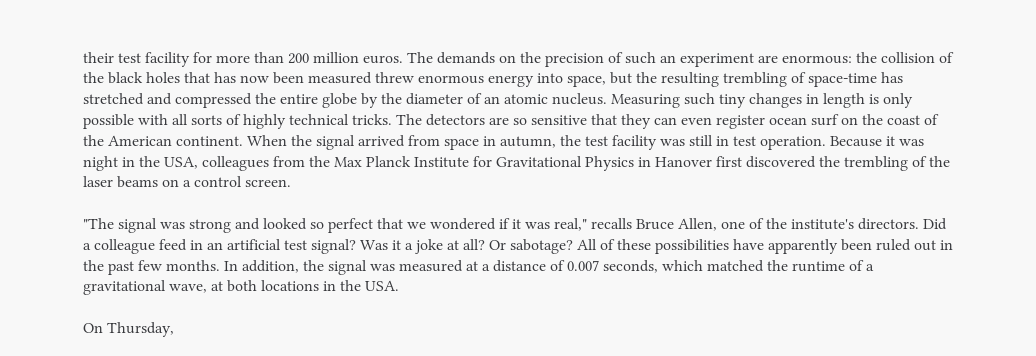their test facility for more than 200 million euros. The demands on the precision of such an experiment are enormous: the collision of the black holes that has now been measured threw enormous energy into space, but the resulting trembling of space-time has stretched and compressed the entire globe by the diameter of an atomic nucleus. Measuring such tiny changes in length is only possible with all sorts of highly technical tricks. The detectors are so sensitive that they can even register ocean surf on the coast of the American continent. When the signal arrived from space in autumn, the test facility was still in test operation. Because it was night in the USA, colleagues from the Max Planck Institute for Gravitational Physics in Hanover first discovered the trembling of the laser beams on a control screen.

"The signal was strong and looked so perfect that we wondered if it was real," recalls Bruce Allen, one of the institute's directors. Did a colleague feed in an artificial test signal? Was it a joke at all? Or sabotage? All of these possibilities have apparently been ruled out in the past few months. In addition, the signal was measured at a distance of 0.007 seconds, which matched the runtime of a gravitational wave, at both locations in the USA.

On Thursday,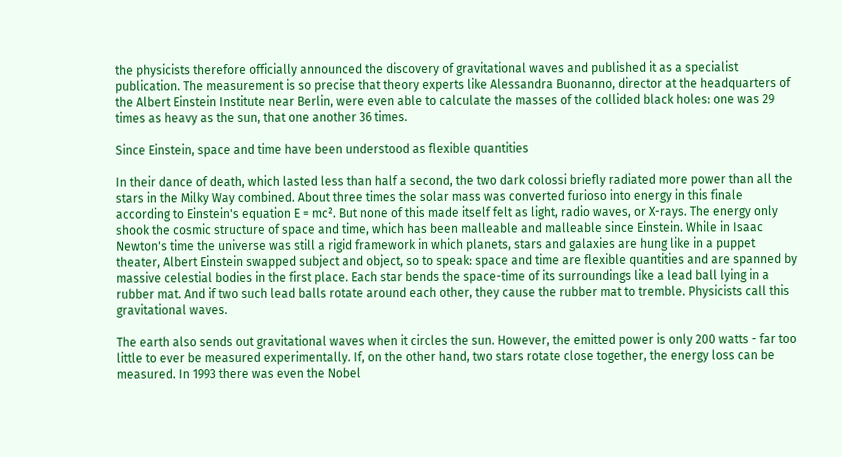the physicists therefore officially announced the discovery of gravitational waves and published it as a specialist publication. The measurement is so precise that theory experts like Alessandra Buonanno, director at the headquarters of the Albert Einstein Institute near Berlin, were even able to calculate the masses of the collided black holes: one was 29 times as heavy as the sun, that one another 36 times.

Since Einstein, space and time have been understood as flexible quantities

In their dance of death, which lasted less than half a second, the two dark colossi briefly radiated more power than all the stars in the Milky Way combined. About three times the solar mass was converted furioso into energy in this finale according to Einstein's equation E = mc². But none of this made itself felt as light, radio waves, or X-rays. The energy only shook the cosmic structure of space and time, which has been malleable and malleable since Einstein. While in Isaac Newton's time the universe was still a rigid framework in which planets, stars and galaxies are hung like in a puppet theater, Albert Einstein swapped subject and object, so to speak: space and time are flexible quantities and are spanned by massive celestial bodies in the first place. Each star bends the space-time of its surroundings like a lead ball lying in a rubber mat. And if two such lead balls rotate around each other, they cause the rubber mat to tremble. Physicists call this gravitational waves.

The earth also sends out gravitational waves when it circles the sun. However, the emitted power is only 200 watts - far too little to ever be measured experimentally. If, on the other hand, two stars rotate close together, the energy loss can be measured. In 1993 there was even the Nobel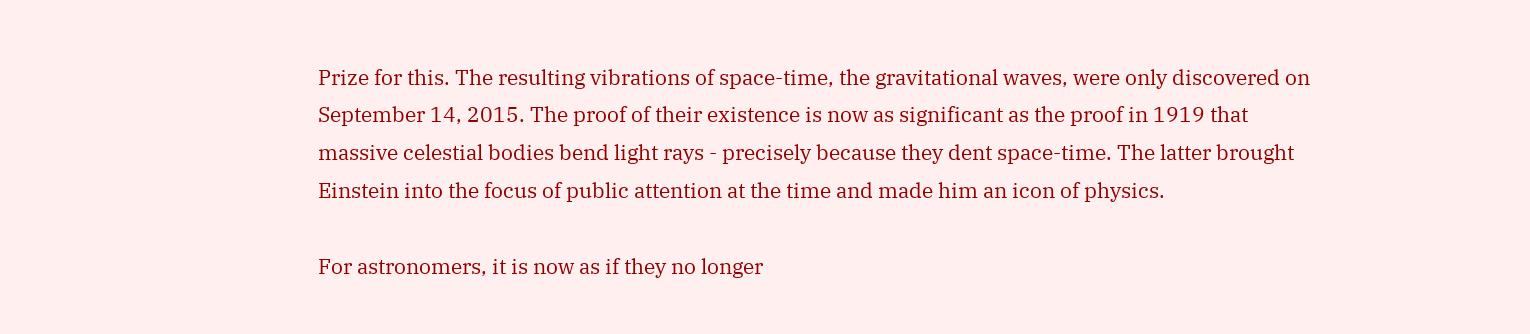Prize for this. The resulting vibrations of space-time, the gravitational waves, were only discovered on September 14, 2015. The proof of their existence is now as significant as the proof in 1919 that massive celestial bodies bend light rays - precisely because they dent space-time. The latter brought Einstein into the focus of public attention at the time and made him an icon of physics.

For astronomers, it is now as if they no longer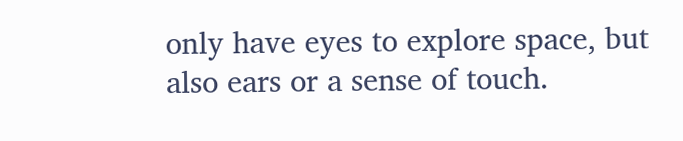only have eyes to explore space, but also ears or a sense of touch.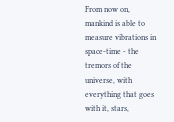From now on, mankind is able to measure vibrations in space-time - the tremors of the universe, with everything that goes with it, stars,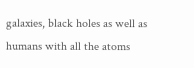galaxies, black holes as well as humans with all the atoms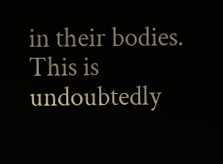in their bodies. This is undoubtedly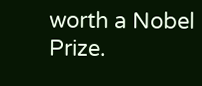worth a Nobel Prize.